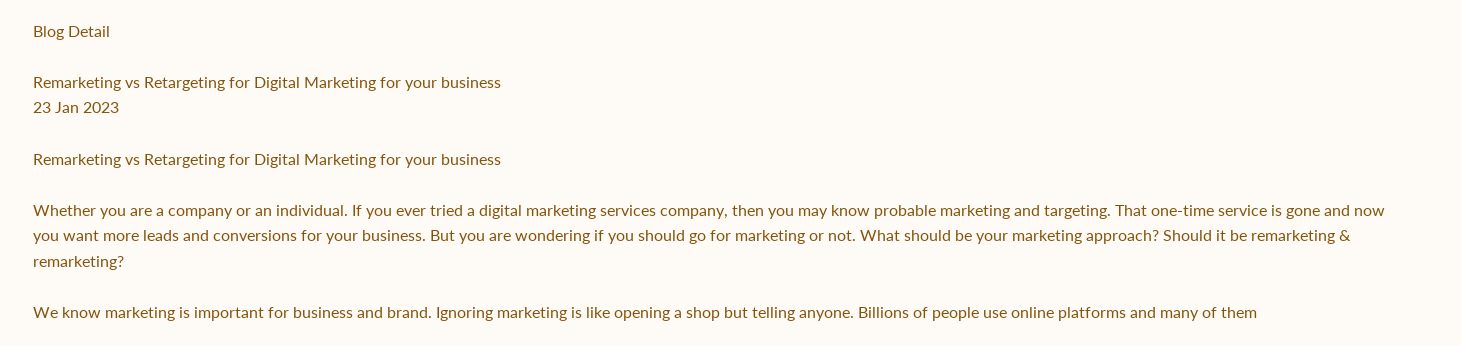Blog Detail

Remarketing vs Retargeting for Digital Marketing for your business
23 Jan 2023

Remarketing vs Retargeting for Digital Marketing for your business

Whether you are a company or an individual. If you ever tried a digital marketing services company, then you may know probable marketing and targeting. That one-time service is gone and now you want more leads and conversions for your business. But you are wondering if you should go for marketing or not. What should be your marketing approach? Should it be remarketing & remarketing?

We know marketing is important for business and brand. Ignoring marketing is like opening a shop but telling anyone. Billions of people use online platforms and many of them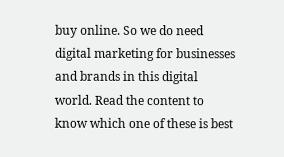buy online. So we do need digital marketing for businesses and brands in this digital world. Read the content to know which one of these is best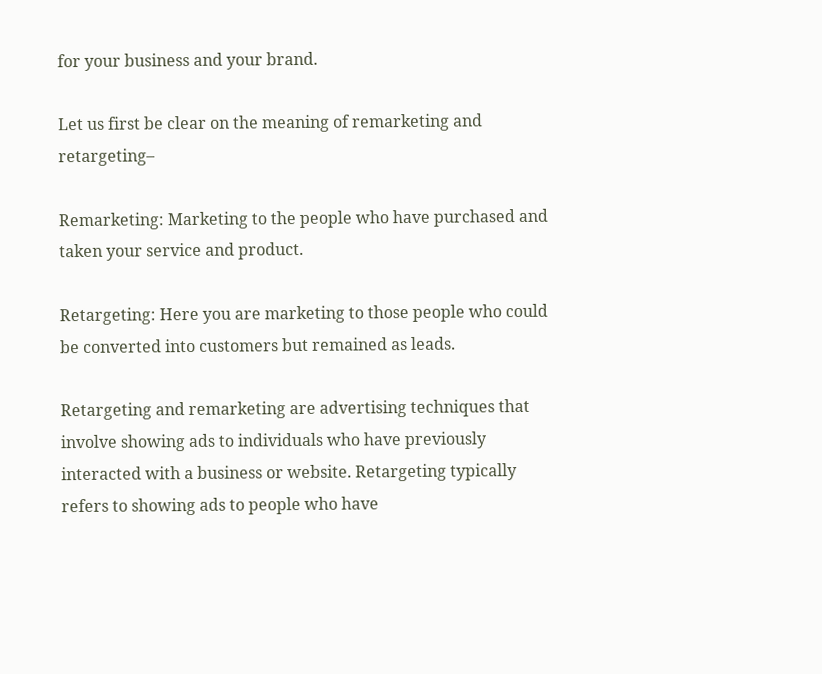for your business and your brand.

Let us first be clear on the meaning of remarketing and retargeting–

Remarketing: Marketing to the people who have purchased and taken your service and product.

Retargeting: Here you are marketing to those people who could be converted into customers but remained as leads.

Retargeting and remarketing are advertising techniques that involve showing ads to individuals who have previously interacted with a business or website. Retargeting typically refers to showing ads to people who have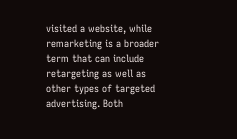visited a website, while remarketing is a broader term that can include retargeting as well as other types of targeted advertising. Both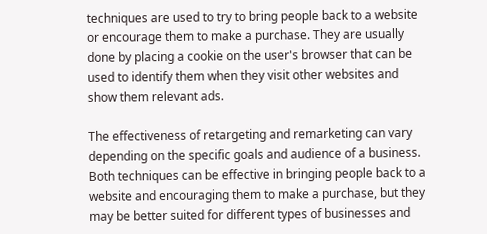techniques are used to try to bring people back to a website or encourage them to make a purchase. They are usually done by placing a cookie on the user's browser that can be used to identify them when they visit other websites and show them relevant ads.

The effectiveness of retargeting and remarketing can vary depending on the specific goals and audience of a business. Both techniques can be effective in bringing people back to a website and encouraging them to make a purchase, but they may be better suited for different types of businesses and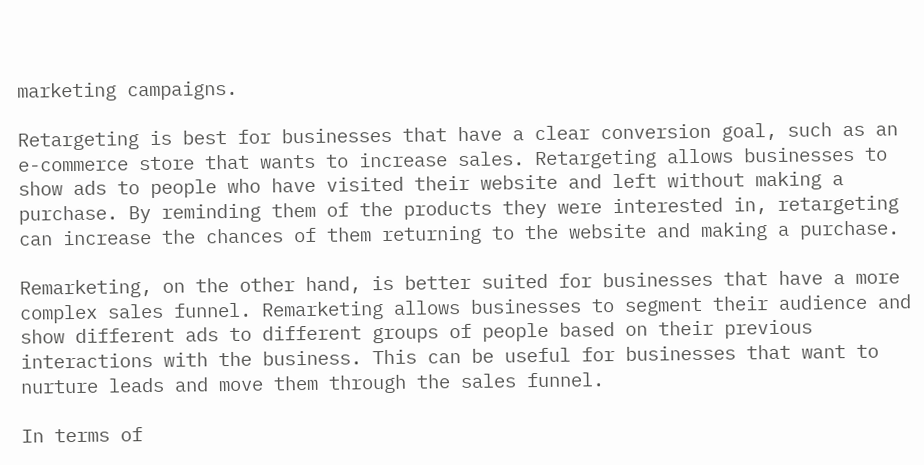marketing campaigns.

Retargeting is best for businesses that have a clear conversion goal, such as an e-commerce store that wants to increase sales. Retargeting allows businesses to show ads to people who have visited their website and left without making a purchase. By reminding them of the products they were interested in, retargeting can increase the chances of them returning to the website and making a purchase.

Remarketing, on the other hand, is better suited for businesses that have a more complex sales funnel. Remarketing allows businesses to segment their audience and show different ads to different groups of people based on their previous interactions with the business. This can be useful for businesses that want to nurture leads and move them through the sales funnel.

In terms of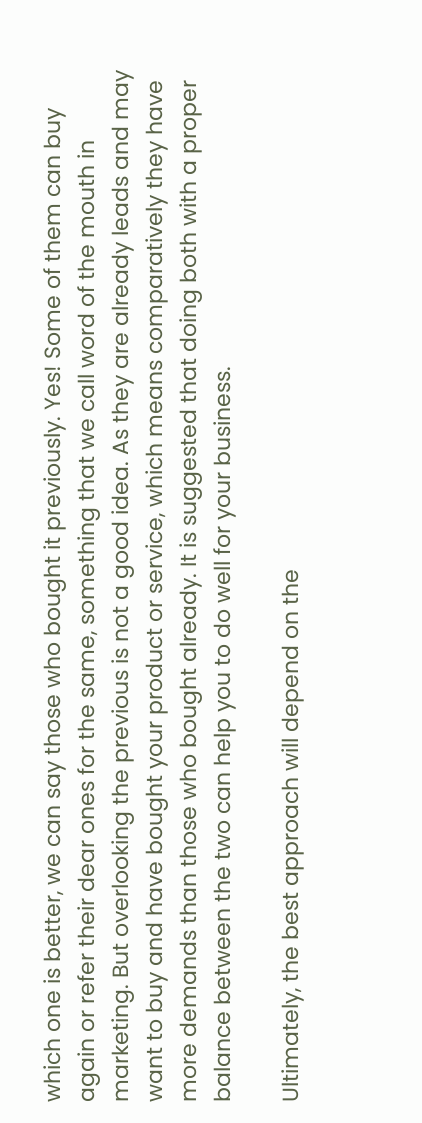which one is better, we can say those who bought it previously. Yes! Some of them can buy again or refer their dear ones for the same, something that we call word of the mouth in marketing. But overlooking the previous is not a good idea. As they are already leads and may want to buy and have bought your product or service, which means comparatively they have more demands than those who bought already. It is suggested that doing both with a proper balance between the two can help you to do well for your business.

Ultimately, the best approach will depend on the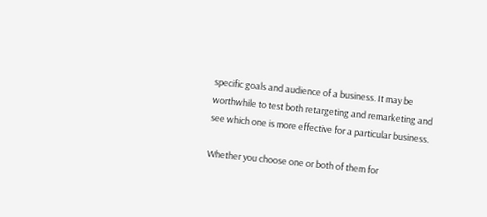specific goals and audience of a business. It may be worthwhile to test both retargeting and remarketing and see which one is more effective for a particular business.

Whether you choose one or both of them for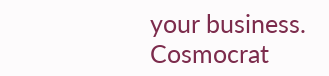your business. Cosmocrat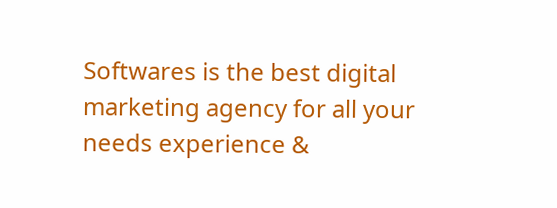Softwares is the best digital marketing agency for all your needs experience &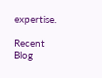expertise.

Recent Blog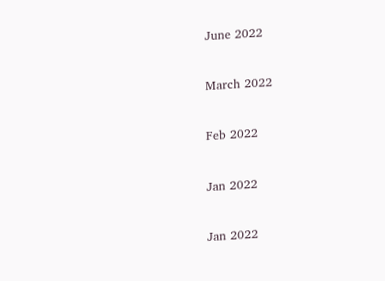June 2022


March 2022


Feb 2022


Jan 2022


Jan 2022